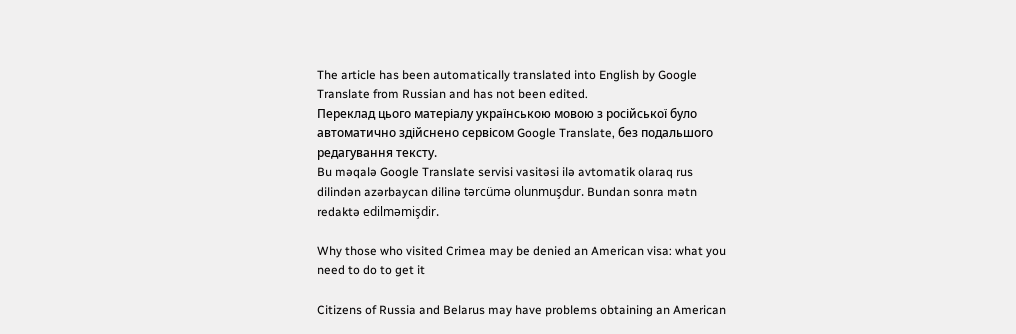The article has been automatically translated into English by Google Translate from Russian and has not been edited.
Переклад цього матеріалу українською мовою з російської було автоматично здійснено сервісом Google Translate, без подальшого редагування тексту.
Bu məqalə Google Translate servisi vasitəsi ilə avtomatik olaraq rus dilindən azərbaycan dilinə tərcümə olunmuşdur. Bundan sonra mətn redaktə edilməmişdir.

Why those who visited Crimea may be denied an American visa: what you need to do to get it

Citizens of Russia and Belarus may have problems obtaining an American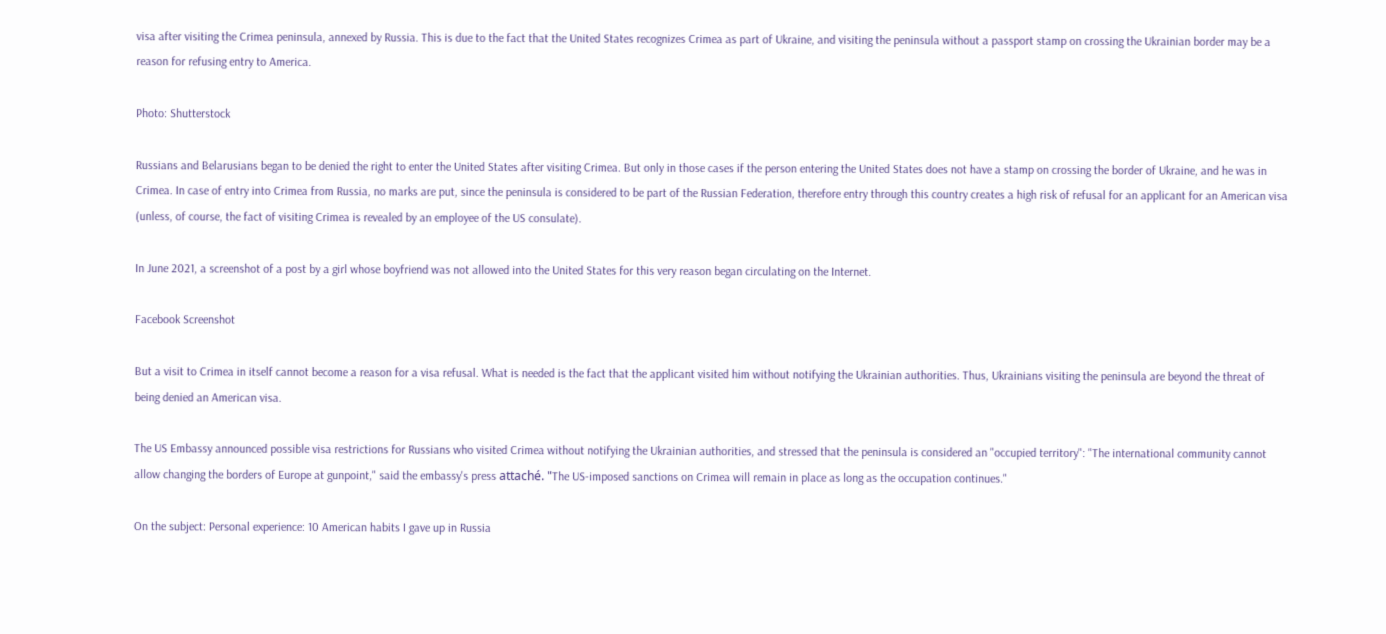visa after visiting the Crimea peninsula, annexed by Russia. This is due to the fact that the United States recognizes Crimea as part of Ukraine, and visiting the peninsula without a passport stamp on crossing the Ukrainian border may be a reason for refusing entry to America.

Photo: Shutterstock

Russians and Belarusians began to be denied the right to enter the United States after visiting Crimea. But only in those cases if the person entering the United States does not have a stamp on crossing the border of Ukraine, and he was in Crimea. In case of entry into Crimea from Russia, no marks are put, since the peninsula is considered to be part of the Russian Federation, therefore entry through this country creates a high risk of refusal for an applicant for an American visa (unless, of course, the fact of visiting Crimea is revealed by an employee of the US consulate).

In June 2021, a screenshot of a post by a girl whose boyfriend was not allowed into the United States for this very reason began circulating on the Internet.

Facebook Screenshot

But a visit to Crimea in itself cannot become a reason for a visa refusal. What is needed is the fact that the applicant visited him without notifying the Ukrainian authorities. Thus, Ukrainians visiting the peninsula are beyond the threat of being denied an American visa.

The US Embassy announced possible visa restrictions for Russians who visited Crimea without notifying the Ukrainian authorities, and stressed that the peninsula is considered an "occupied territory": "The international community cannot allow changing the borders of Europe at gunpoint," said the embassy's press attaché. "The US-imposed sanctions on Crimea will remain in place as long as the occupation continues."

On the subject: Personal experience: 10 American habits I gave up in Russia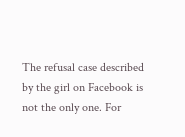The refusal case described by the girl on Facebook is not the only one. For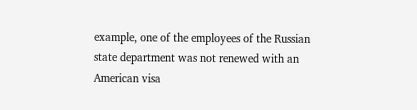example, one of the employees of the Russian state department was not renewed with an American visa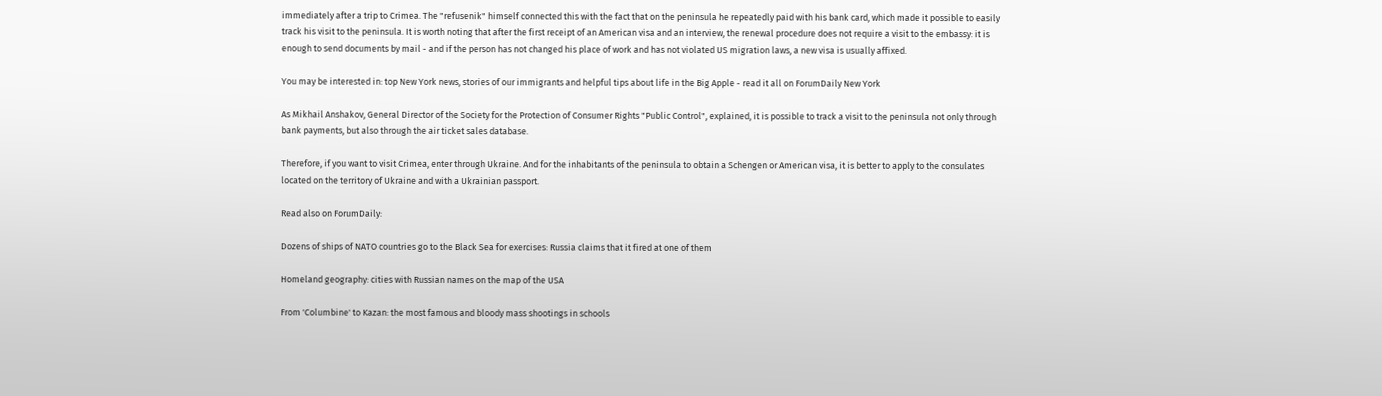immediately after a trip to Crimea. The "refusenik" himself connected this with the fact that on the peninsula he repeatedly paid with his bank card, which made it possible to easily track his visit to the peninsula. It is worth noting that after the first receipt of an American visa and an interview, the renewal procedure does not require a visit to the embassy: it is enough to send documents by mail - and if the person has not changed his place of work and has not violated US migration laws, a new visa is usually affixed.

You may be interested in: top New York news, stories of our immigrants and helpful tips about life in the Big Apple - read it all on ForumDaily New York

As Mikhail Anshakov, General Director of the Society for the Protection of Consumer Rights "Public Control", explained, it is possible to track a visit to the peninsula not only through bank payments, but also through the air ticket sales database.

Therefore, if you want to visit Crimea, enter through Ukraine. And for the inhabitants of the peninsula to obtain a Schengen or American visa, it is better to apply to the consulates located on the territory of Ukraine and with a Ukrainian passport.

Read also on ForumDaily:

Dozens of ships of NATO countries go to the Black Sea for exercises: Russia claims that it fired at one of them

Homeland geography: cities with Russian names on the map of the USA

From 'Columbine' to Kazan: the most famous and bloody mass shootings in schools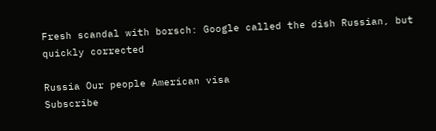Fresh scandal with borsch: Google called the dish Russian, but quickly corrected

Russia Our people American visa
Subscribe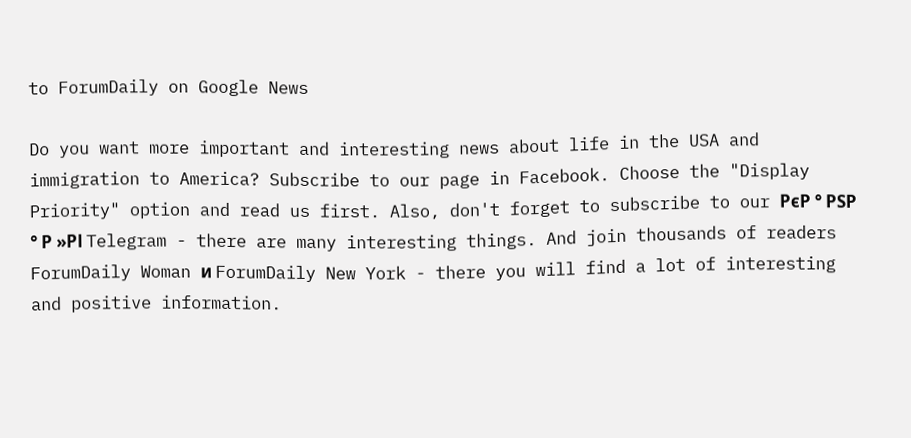to ForumDaily on Google News

Do you want more important and interesting news about life in the USA and immigration to America? Subscribe to our page in Facebook. Choose the "Display Priority" option and read us first. Also, don't forget to subscribe to our РєР ° РЅР ° Р »РІ Telegram - there are many interesting things. And join thousands of readers ForumDaily Woman и ForumDaily New York - there you will find a lot of interesting and positive information.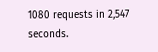1080 requests in 2,547 seconds.